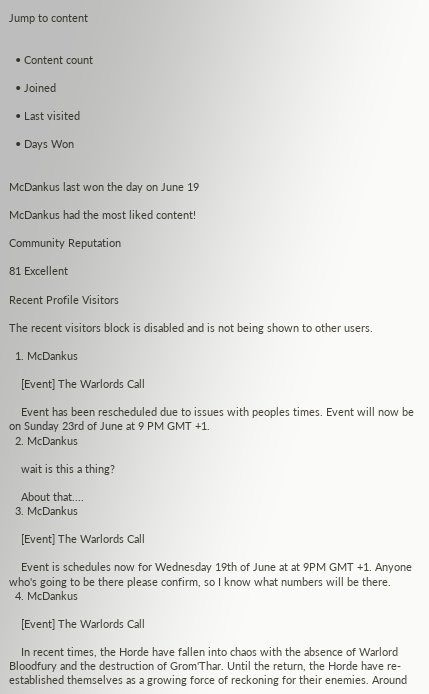Jump to content


  • Content count

  • Joined

  • Last visited

  • Days Won


McDankus last won the day on June 19

McDankus had the most liked content!

Community Reputation

81 Excellent

Recent Profile Visitors

The recent visitors block is disabled and is not being shown to other users.

  1. McDankus

    [Event] The Warlords Call

    Event has been rescheduled due to issues with peoples times. Event will now be on Sunday 23rd of June at 9 PM GMT +1.
  2. McDankus

    wait is this a thing?

    About that....
  3. McDankus

    [Event] The Warlords Call

    Event is schedules now for Wednesday 19th of June at at 9PM GMT +1. Anyone who's going to be there please confirm, so I know what numbers will be there.
  4. McDankus

    [Event] The Warlords Call

    In recent times, the Horde have fallen into chaos with the absence of Warlord Bloodfury and the destruction of Grom'Thar. Until the return, the Horde have re-established themselves as a growing force of reckoning for their enemies. Around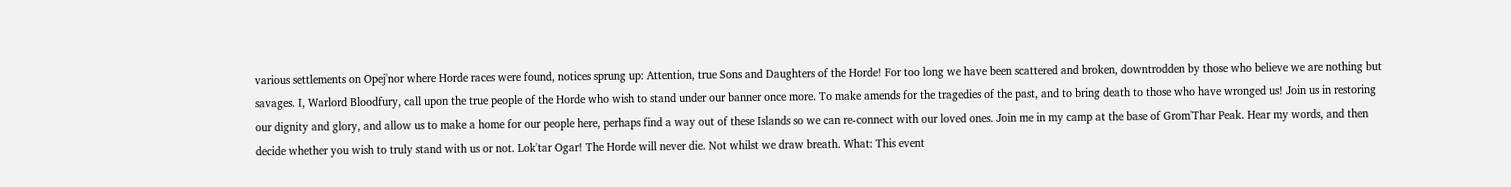various settlements on Opej'nor where Horde races were found, notices sprung up: Attention, true Sons and Daughters of the Horde! For too long we have been scattered and broken, downtrodden by those who believe we are nothing but savages. I, Warlord Bloodfury, call upon the true people of the Horde who wish to stand under our banner once more. To make amends for the tragedies of the past, and to bring death to those who have wronged us! Join us in restoring our dignity and glory, and allow us to make a home for our people here, perhaps find a way out of these Islands so we can re-connect with our loved ones. Join me in my camp at the base of Grom'Thar Peak. Hear my words, and then decide whether you wish to truly stand with us or not. Lok'tar Ogar! The Horde will never die. Not whilst we draw breath. What: This event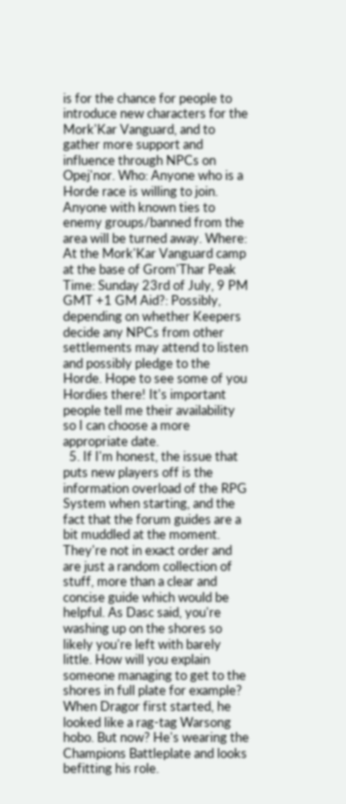is for the chance for people to introduce new characters for the Mork'Kar Vanguard, and to gather more support and influence through NPCs on Opej'nor. Who: Anyone who is a Horde race is willing to join. Anyone with known ties to enemy groups/banned from the area will be turned away. Where: At the Mork'Kar Vanguard camp at the base of Grom'Thar Peak Time: Sunday 23rd of July, 9 PM GMT +1 GM Aid?: Possibly, depending on whether Keepers decide any NPCs from other settlements may attend to listen and possibly pledge to the Horde. Hope to see some of you Hordies there! It's important people tell me their availability so I can choose a more appropriate date.
  5. If I'm honest, the issue that puts new players off is the information overload of the RPG System when starting, and the fact that the forum guides are a bit muddled at the moment. They're not in exact order and are just a random collection of stuff, more than a clear and concise guide which would be helpful. As Dasc said, you're washing up on the shores so likely you're left with barely little. How will you explain someone managing to get to the shores in full plate for example? When Dragor first started, he looked like a rag-tag Warsong hobo. But now? He's wearing the Champions Battleplate and looks befitting his role.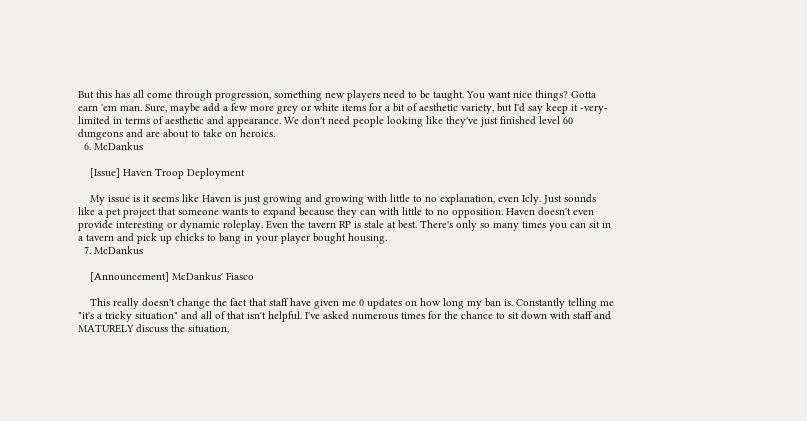But this has all come through progression, something new players need to be taught. You want nice things? Gotta earn 'em man. Sure, maybe add a few more grey or white items for a bit of aesthetic variety, but I'd say keep it -very- limited in terms of aesthetic and appearance. We don't need people looking like they've just finished level 60 dungeons and are about to take on heroics.
  6. McDankus

    [Issue] Haven Troop Deployment

    My issue is it seems like Haven is just growing and growing with little to no explanation, even Icly. Just sounds like a pet project that someone wants to expand because they can with little to no opposition. Haven doesn't even provide interesting or dynamic roleplay. Even the tavern RP is stale at best. There's only so many times you can sit in a tavern and pick up chicks to bang in your player bought housing.
  7. McDankus

    [Announcement] McDankus' Fiasco

    This really doesn't change the fact that staff have given me 0 updates on how long my ban is. Constantly telling me "it's a tricky situation" and all of that isn't helpful. I've asked numerous times for the chance to sit down with staff and MATURELY discuss the situation,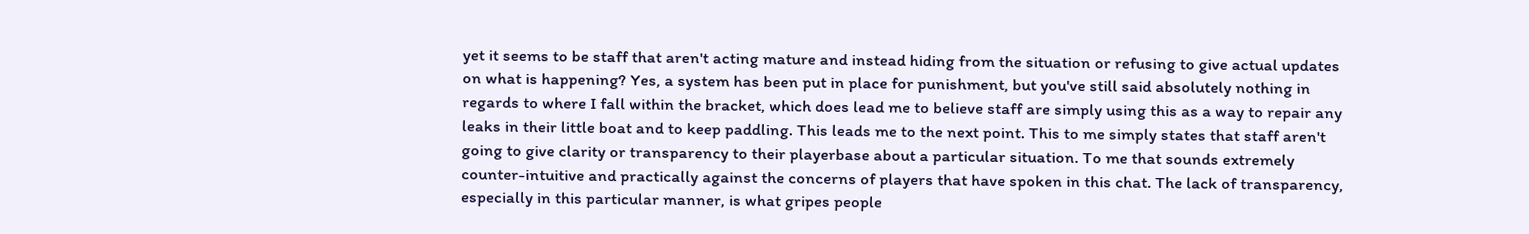yet it seems to be staff that aren't acting mature and instead hiding from the situation or refusing to give actual updates on what is happening? Yes, a system has been put in place for punishment, but you've still said absolutely nothing in regards to where I fall within the bracket, which does lead me to believe staff are simply using this as a way to repair any leaks in their little boat and to keep paddling. This leads me to the next point. This to me simply states that staff aren't going to give clarity or transparency to their playerbase about a particular situation. To me that sounds extremely counter-intuitive and practically against the concerns of players that have spoken in this chat. The lack of transparency, especially in this particular manner, is what gripes people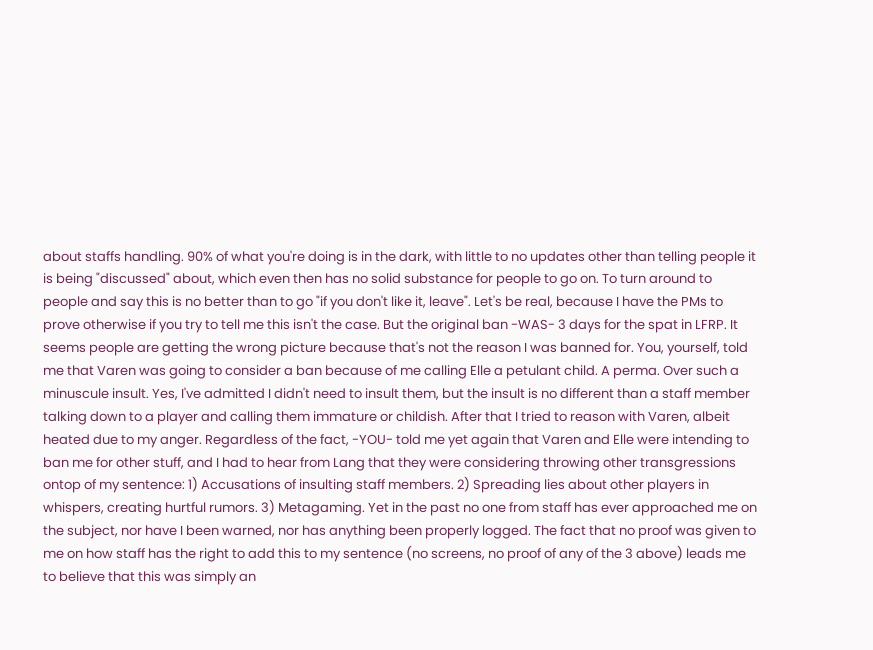about staffs handling. 90% of what you're doing is in the dark, with little to no updates other than telling people it is being "discussed" about, which even then has no solid substance for people to go on. To turn around to people and say this is no better than to go "if you don't like it, leave". Let's be real, because I have the PMs to prove otherwise if you try to tell me this isn't the case. But the original ban -WAS- 3 days for the spat in LFRP. It seems people are getting the wrong picture because that's not the reason I was banned for. You, yourself, told me that Varen was going to consider a ban because of me calling Elle a petulant child. A perma. Over such a minuscule insult. Yes, I've admitted I didn't need to insult them, but the insult is no different than a staff member talking down to a player and calling them immature or childish. After that I tried to reason with Varen, albeit heated due to my anger. Regardless of the fact, -YOU- told me yet again that Varen and Elle were intending to ban me for other stuff, and I had to hear from Lang that they were considering throwing other transgressions ontop of my sentence: 1) Accusations of insulting staff members. 2) Spreading lies about other players in whispers, creating hurtful rumors. 3) Metagaming. Yet in the past no one from staff has ever approached me on the subject, nor have I been warned, nor has anything been properly logged. The fact that no proof was given to me on how staff has the right to add this to my sentence (no screens, no proof of any of the 3 above) leads me to believe that this was simply an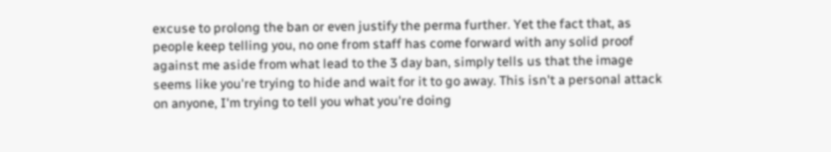excuse to prolong the ban or even justify the perma further. Yet the fact that, as people keep telling you, no one from staff has come forward with any solid proof against me aside from what lead to the 3 day ban, simply tells us that the image seems like you're trying to hide and wait for it to go away. This isn't a personal attack on anyone, I'm trying to tell you what you're doing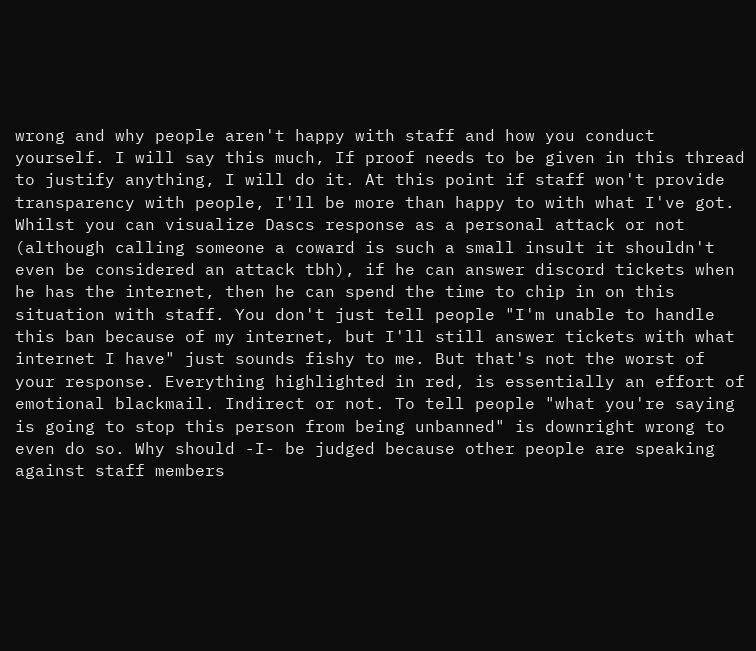wrong and why people aren't happy with staff and how you conduct yourself. I will say this much, If proof needs to be given in this thread to justify anything, I will do it. At this point if staff won't provide transparency with people, I'll be more than happy to with what I've got. Whilst you can visualize Dascs response as a personal attack or not (although calling someone a coward is such a small insult it shouldn't even be considered an attack tbh), if he can answer discord tickets when he has the internet, then he can spend the time to chip in on this situation with staff. You don't just tell people "I'm unable to handle this ban because of my internet, but I'll still answer tickets with what internet I have" just sounds fishy to me. But that's not the worst of your response. Everything highlighted in red, is essentially an effort of emotional blackmail. Indirect or not. To tell people "what you're saying is going to stop this person from being unbanned" is downright wrong to even do so. Why should -I- be judged because other people are speaking against staff members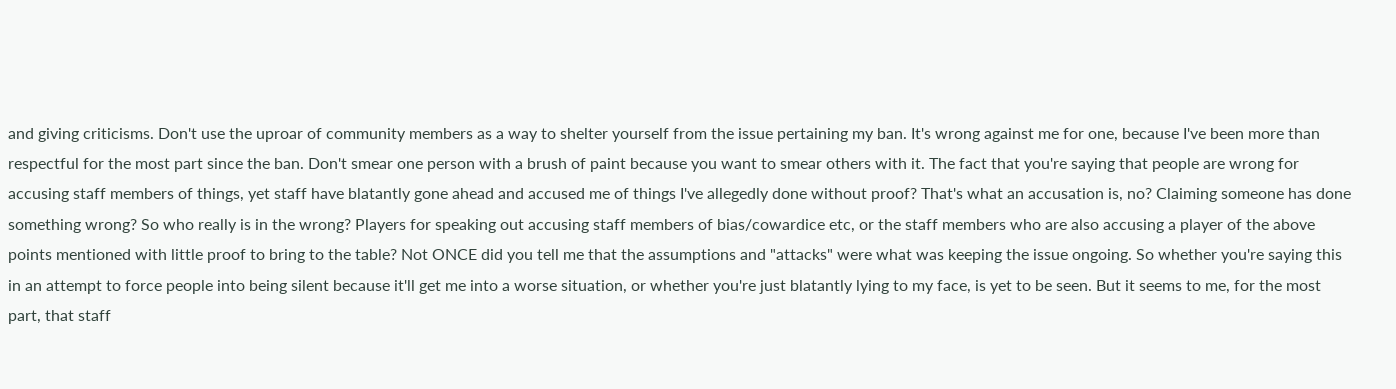and giving criticisms. Don't use the uproar of community members as a way to shelter yourself from the issue pertaining my ban. It's wrong against me for one, because I've been more than respectful for the most part since the ban. Don't smear one person with a brush of paint because you want to smear others with it. The fact that you're saying that people are wrong for accusing staff members of things, yet staff have blatantly gone ahead and accused me of things I've allegedly done without proof? That's what an accusation is, no? Claiming someone has done something wrong? So who really is in the wrong? Players for speaking out accusing staff members of bias/cowardice etc, or the staff members who are also accusing a player of the above points mentioned with little proof to bring to the table? Not ONCE did you tell me that the assumptions and "attacks" were what was keeping the issue ongoing. So whether you're saying this in an attempt to force people into being silent because it'll get me into a worse situation, or whether you're just blatantly lying to my face, is yet to be seen. But it seems to me, for the most part, that staff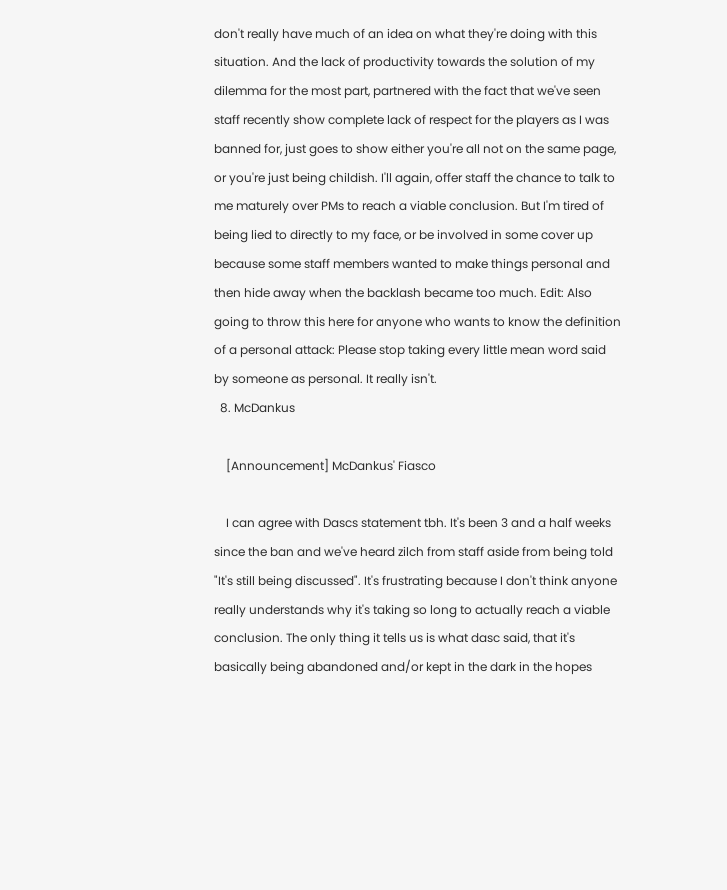don't really have much of an idea on what they're doing with this situation. And the lack of productivity towards the solution of my dilemma for the most part, partnered with the fact that we've seen staff recently show complete lack of respect for the players as I was banned for, just goes to show either you're all not on the same page, or you're just being childish. I'll again, offer staff the chance to talk to me maturely over PMs to reach a viable conclusion. But I'm tired of being lied to directly to my face, or be involved in some cover up because some staff members wanted to make things personal and then hide away when the backlash became too much. Edit: Also going to throw this here for anyone who wants to know the definition of a personal attack: Please stop taking every little mean word said by someone as personal. It really isn't.
  8. McDankus

    [Announcement] McDankus' Fiasco

    I can agree with Dascs statement tbh. It's been 3 and a half weeks since the ban and we've heard zilch from staff aside from being told "It's still being discussed". It's frustrating because I don't think anyone really understands why it's taking so long to actually reach a viable conclusion. The only thing it tells us is what dasc said, that it's basically being abandoned and/or kept in the dark in the hopes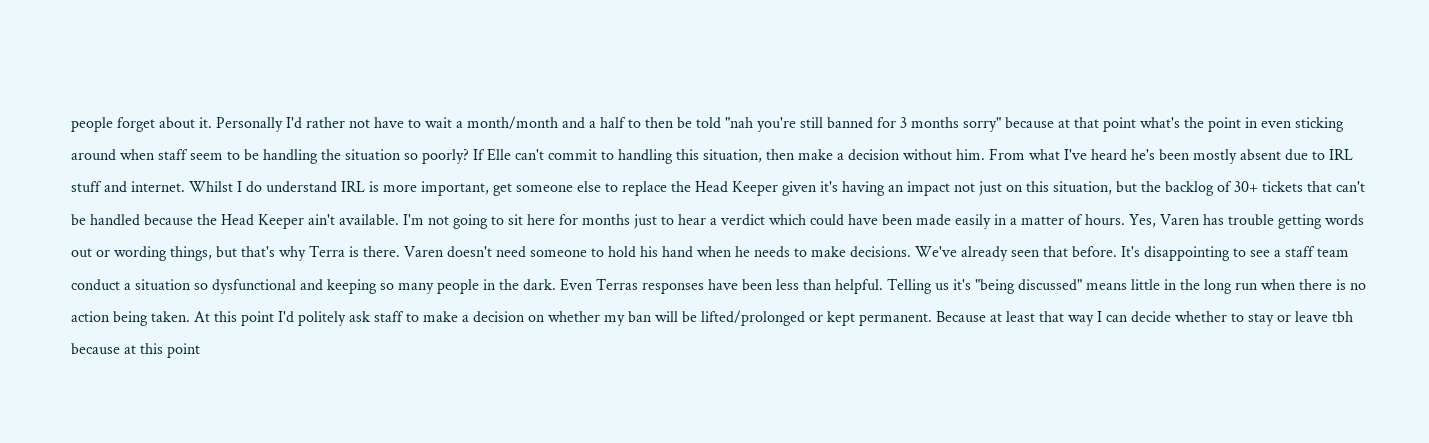people forget about it. Personally I'd rather not have to wait a month/month and a half to then be told "nah you're still banned for 3 months sorry" because at that point what's the point in even sticking around when staff seem to be handling the situation so poorly? If Elle can't commit to handling this situation, then make a decision without him. From what I've heard he's been mostly absent due to IRL stuff and internet. Whilst I do understand IRL is more important, get someone else to replace the Head Keeper given it's having an impact not just on this situation, but the backlog of 30+ tickets that can't be handled because the Head Keeper ain't available. I'm not going to sit here for months just to hear a verdict which could have been made easily in a matter of hours. Yes, Varen has trouble getting words out or wording things, but that's why Terra is there. Varen doesn't need someone to hold his hand when he needs to make decisions. We've already seen that before. It's disappointing to see a staff team conduct a situation so dysfunctional and keeping so many people in the dark. Even Terras responses have been less than helpful. Telling us it's "being discussed" means little in the long run when there is no action being taken. At this point I'd politely ask staff to make a decision on whether my ban will be lifted/prolonged or kept permanent. Because at least that way I can decide whether to stay or leave tbh because at this point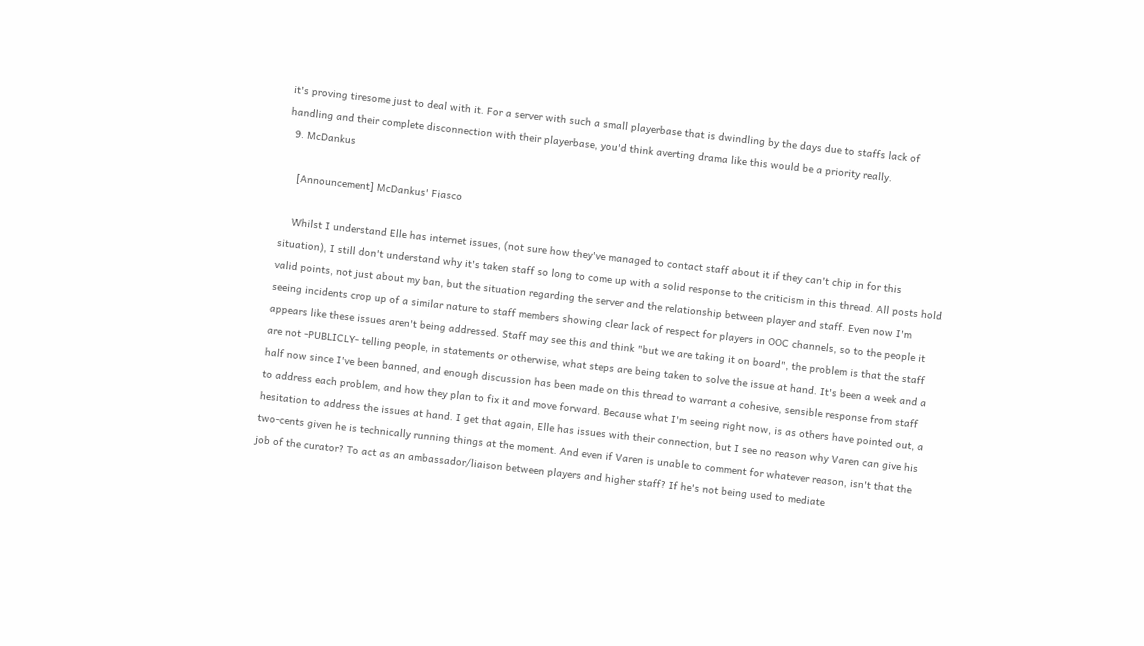it's proving tiresome just to deal with it. For a server with such a small playerbase that is dwindling by the days due to staffs lack of handling and their complete disconnection with their playerbase, you'd think averting drama like this would be a priority really.
  9. McDankus

    [Announcement] McDankus' Fiasco

    Whilst I understand Elle has internet issues, (not sure how they've managed to contact staff about it if they can't chip in for this situation), I still don't understand why it's taken staff so long to come up with a solid response to the criticism in this thread. All posts hold valid points, not just about my ban, but the situation regarding the server and the relationship between player and staff. Even now I'm seeing incidents crop up of a similar nature to staff members showing clear lack of respect for players in OOC channels, so to the people it appears like these issues aren't being addressed. Staff may see this and think "but we are taking it on board", the problem is that the staff are not -PUBLICLY- telling people, in statements or otherwise, what steps are being taken to solve the issue at hand. It's been a week and a half now since I've been banned, and enough discussion has been made on this thread to warrant a cohesive, sensible response from staff to address each problem, and how they plan to fix it and move forward. Because what I'm seeing right now, is as others have pointed out, a hesitation to address the issues at hand. I get that again, Elle has issues with their connection, but I see no reason why Varen can give his two-cents given he is technically running things at the moment. And even if Varen is unable to comment for whatever reason, isn't that the job of the curator? To act as an ambassador/liaison between players and higher staff? If he's not being used to mediate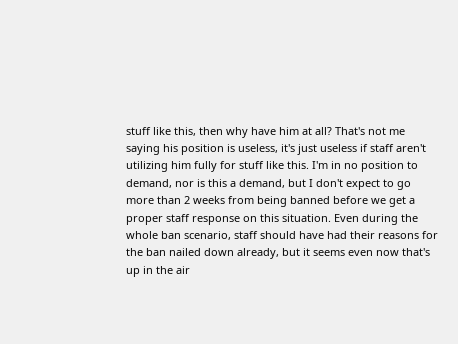stuff like this, then why have him at all? That's not me saying his position is useless, it's just useless if staff aren't utilizing him fully for stuff like this. I'm in no position to demand, nor is this a demand, but I don't expect to go more than 2 weeks from being banned before we get a proper staff response on this situation. Even during the whole ban scenario, staff should have had their reasons for the ban nailed down already, but it seems even now that's up in the air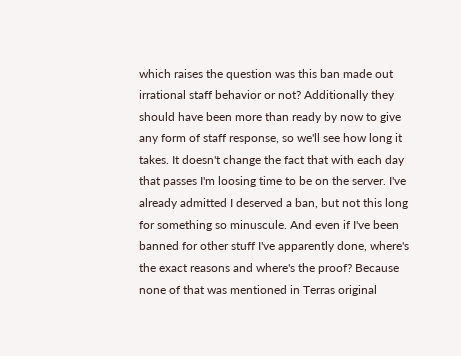which raises the question was this ban made out irrational staff behavior or not? Additionally they should have been more than ready by now to give any form of staff response, so we'll see how long it takes. It doesn't change the fact that with each day that passes I'm loosing time to be on the server. I've already admitted I deserved a ban, but not this long for something so minuscule. And even if I've been banned for other stuff I've apparently done, where's the exact reasons and where's the proof? Because none of that was mentioned in Terras original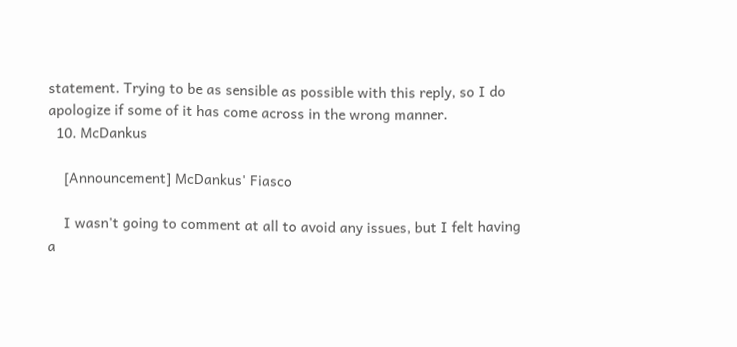statement. Trying to be as sensible as possible with this reply, so I do apologize if some of it has come across in the wrong manner.
  10. McDankus

    [Announcement] McDankus' Fiasco

    I wasn't going to comment at all to avoid any issues, but I felt having a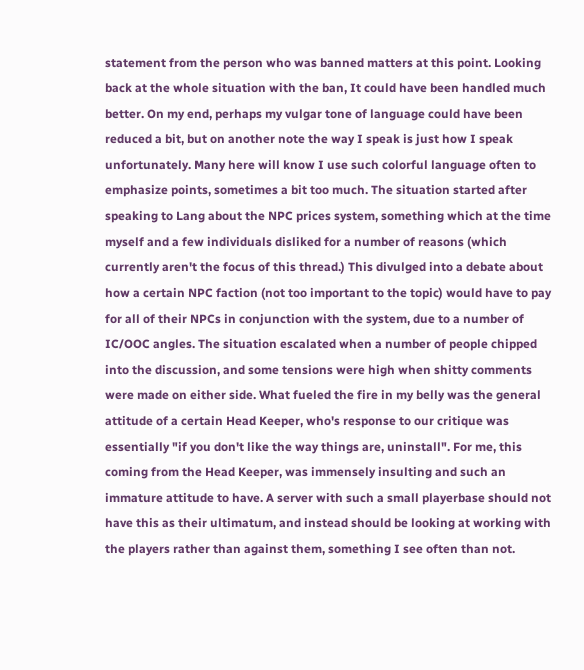statement from the person who was banned matters at this point. Looking back at the whole situation with the ban, It could have been handled much better. On my end, perhaps my vulgar tone of language could have been reduced a bit, but on another note the way I speak is just how I speak unfortunately. Many here will know I use such colorful language often to emphasize points, sometimes a bit too much. The situation started after speaking to Lang about the NPC prices system, something which at the time myself and a few individuals disliked for a number of reasons (which currently aren't the focus of this thread.) This divulged into a debate about how a certain NPC faction (not too important to the topic) would have to pay for all of their NPCs in conjunction with the system, due to a number of IC/OOC angles. The situation escalated when a number of people chipped into the discussion, and some tensions were high when shitty comments were made on either side. What fueled the fire in my belly was the general attitude of a certain Head Keeper, who's response to our critique was essentially "if you don't like the way things are, uninstall". For me, this coming from the Head Keeper, was immensely insulting and such an immature attitude to have. A server with such a small playerbase should not have this as their ultimatum, and instead should be looking at working with the players rather than against them, something I see often than not.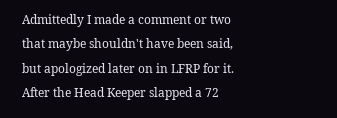Admittedly I made a comment or two that maybe shouldn't have been said, but apologized later on in LFRP for it. After the Head Keeper slapped a 72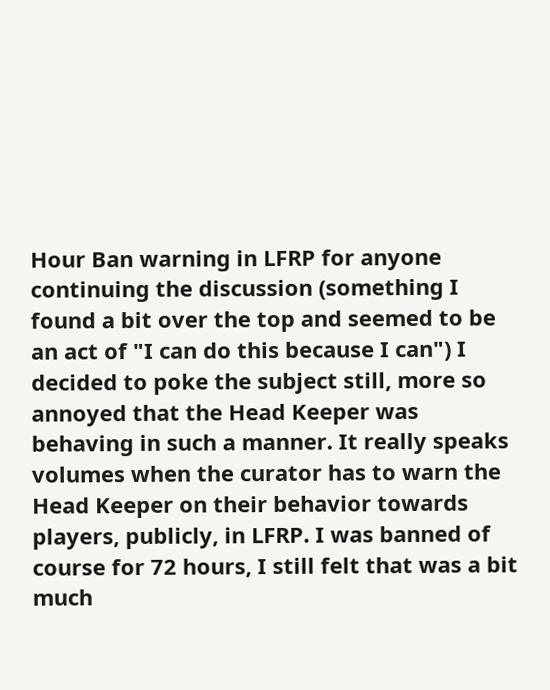Hour Ban warning in LFRP for anyone continuing the discussion (something I found a bit over the top and seemed to be an act of "I can do this because I can") I decided to poke the subject still, more so annoyed that the Head Keeper was behaving in such a manner. It really speaks volumes when the curator has to warn the Head Keeper on their behavior towards players, publicly, in LFRP. I was banned of course for 72 hours, I still felt that was a bit much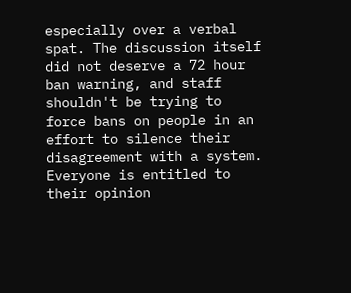especially over a verbal spat. The discussion itself did not deserve a 72 hour ban warning, and staff shouldn't be trying to force bans on people in an effort to silence their disagreement with a system. Everyone is entitled to their opinion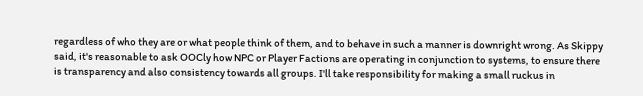regardless of who they are or what people think of them, and to behave in such a manner is downright wrong. As Skippy said, it's reasonable to ask OOCly how NPC or Player Factions are operating in conjunction to systems, to ensure there is transparency and also consistency towards all groups. I'll take responsibility for making a small ruckus in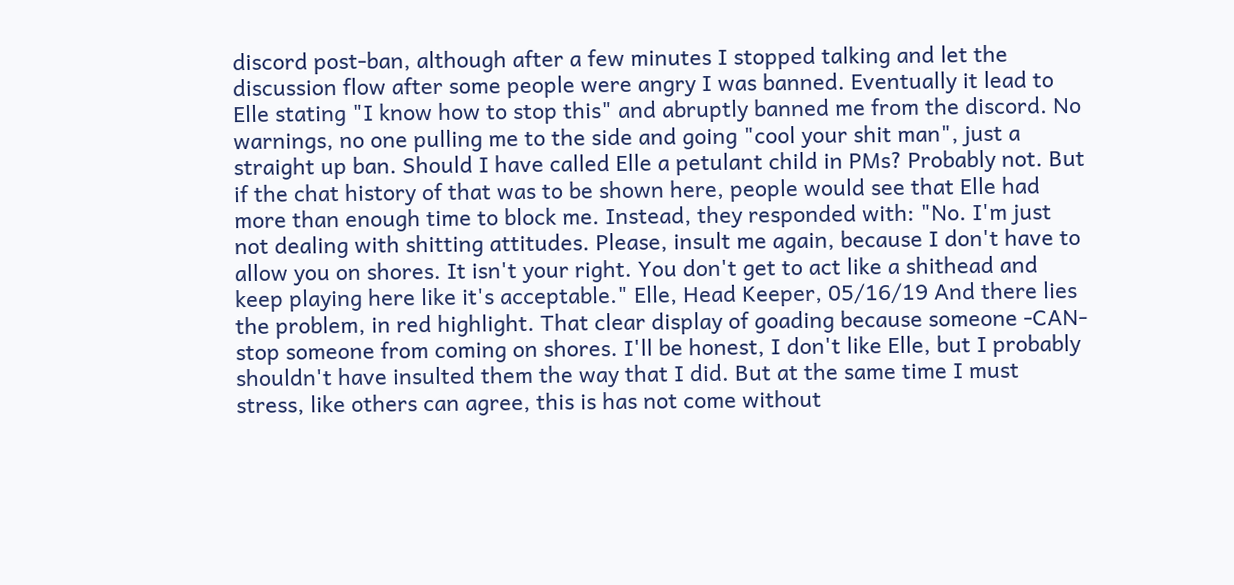discord post-ban, although after a few minutes I stopped talking and let the discussion flow after some people were angry I was banned. Eventually it lead to Elle stating "I know how to stop this" and abruptly banned me from the discord. No warnings, no one pulling me to the side and going "cool your shit man", just a straight up ban. Should I have called Elle a petulant child in PMs? Probably not. But if the chat history of that was to be shown here, people would see that Elle had more than enough time to block me. Instead, they responded with: "No. I'm just not dealing with shitting attitudes. Please, insult me again, because I don't have to allow you on shores. It isn't your right. You don't get to act like a shithead and keep playing here like it's acceptable." Elle, Head Keeper, 05/16/19 And there lies the problem, in red highlight. That clear display of goading because someone -CAN- stop someone from coming on shores. I'll be honest, I don't like Elle, but I probably shouldn't have insulted them the way that I did. But at the same time I must stress, like others can agree, this is has not come without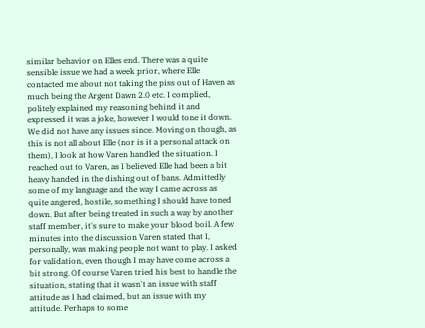similar behavior on Elles end. There was a quite sensible issue we had a week prior, where Elle contacted me about not taking the piss out of Haven as much being the Argent Dawn 2.0 etc. I complied, politely explained my reasoning behind it and expressed it was a joke, however I would tone it down. We did not have any issues since. Moving on though, as this is not all about Elle (nor is it a personal attack on them), I look at how Varen handled the situation. I reached out to Varen, as I believed Elle had been a bit heavy handed in the dishing out of bans. Admittedly some of my language and the way I came across as quite angered, hostile, something I should have toned down. But after being treated in such a way by another staff member, it's sure to make your blood boil. A few minutes into the discussion Varen stated that I, personally, was making people not want to play. I asked for validation, even though I may have come across a bit strong. Of course Varen tried his best to handle the situation, stating that it wasn't an issue with staff attitude as I had claimed, but an issue with my attitude. Perhaps to some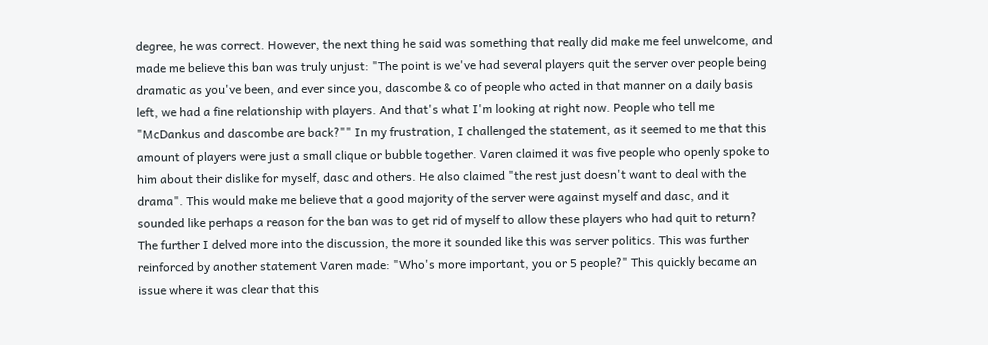degree, he was correct. However, the next thing he said was something that really did make me feel unwelcome, and made me believe this ban was truly unjust: "The point is we've had several players quit the server over people being dramatic as you've been, and ever since you, dascombe & co of people who acted in that manner on a daily basis left, we had a fine relationship with players. And that's what I'm looking at right now. People who tell me "McDankus and dascombe are back?"" In my frustration, I challenged the statement, as it seemed to me that this amount of players were just a small clique or bubble together. Varen claimed it was five people who openly spoke to him about their dislike for myself, dasc and others. He also claimed "the rest just doesn't want to deal with the drama". This would make me believe that a good majority of the server were against myself and dasc, and it sounded like perhaps a reason for the ban was to get rid of myself to allow these players who had quit to return? The further I delved more into the discussion, the more it sounded like this was server politics. This was further reinforced by another statement Varen made: "Who's more important, you or 5 people?" This quickly became an issue where it was clear that this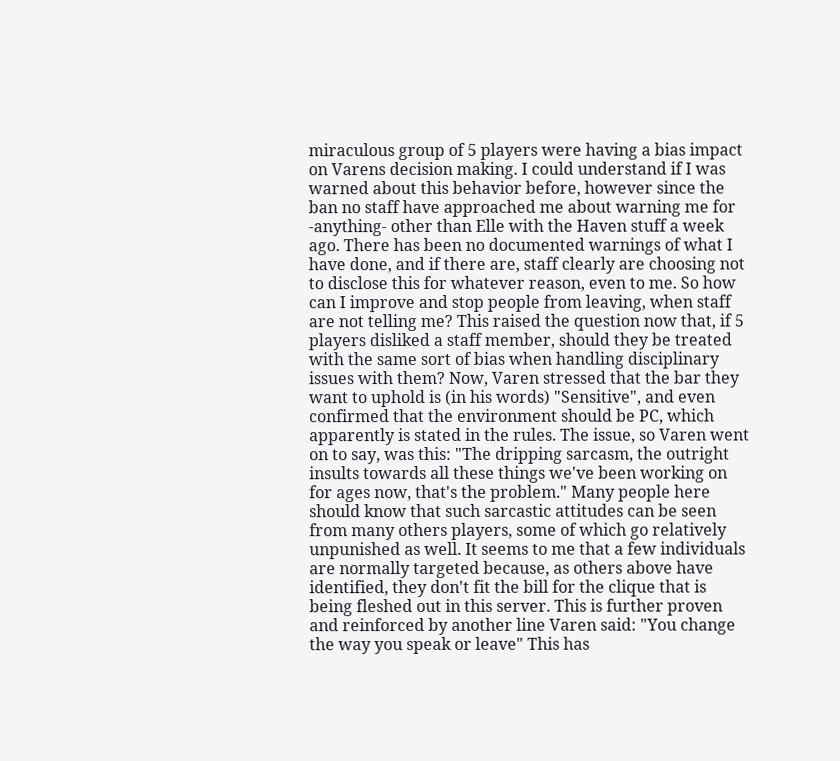miraculous group of 5 players were having a bias impact on Varens decision making. I could understand if I was warned about this behavior before, however since the ban no staff have approached me about warning me for -anything- other than Elle with the Haven stuff a week ago. There has been no documented warnings of what I have done, and if there are, staff clearly are choosing not to disclose this for whatever reason, even to me. So how can I improve and stop people from leaving, when staff are not telling me? This raised the question now that, if 5 players disliked a staff member, should they be treated with the same sort of bias when handling disciplinary issues with them? Now, Varen stressed that the bar they want to uphold is (in his words) "Sensitive", and even confirmed that the environment should be PC, which apparently is stated in the rules. The issue, so Varen went on to say, was this: "The dripping sarcasm, the outright insults towards all these things we've been working on for ages now, that's the problem." Many people here should know that such sarcastic attitudes can be seen from many others players, some of which go relatively unpunished as well. It seems to me that a few individuals are normally targeted because, as others above have identified, they don't fit the bill for the clique that is being fleshed out in this server. This is further proven and reinforced by another line Varen said: "You change the way you speak or leave" This has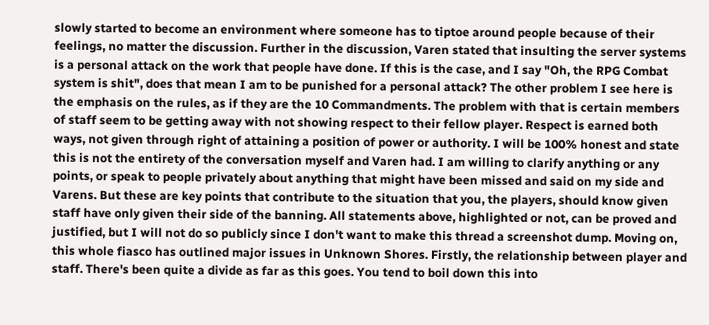slowly started to become an environment where someone has to tiptoe around people because of their feelings, no matter the discussion. Further in the discussion, Varen stated that insulting the server systems is a personal attack on the work that people have done. If this is the case, and I say "Oh, the RPG Combat system is shit", does that mean I am to be punished for a personal attack? The other problem I see here is the emphasis on the rules, as if they are the 10 Commandments. The problem with that is certain members of staff seem to be getting away with not showing respect to their fellow player. Respect is earned both ways, not given through right of attaining a position of power or authority. I will be 100% honest and state this is not the entirety of the conversation myself and Varen had. I am willing to clarify anything or any points, or speak to people privately about anything that might have been missed and said on my side and Varens. But these are key points that contribute to the situation that you, the players, should know given staff have only given their side of the banning. All statements above, highlighted or not, can be proved and justified, but I will not do so publicly since I don't want to make this thread a screenshot dump. Moving on, this whole fiasco has outlined major issues in Unknown Shores. Firstly, the relationship between player and staff. There's been quite a divide as far as this goes. You tend to boil down this into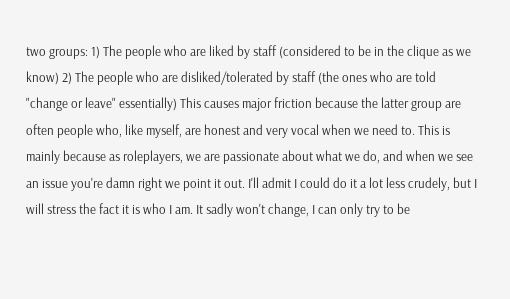two groups: 1) The people who are liked by staff (considered to be in the clique as we know) 2) The people who are disliked/tolerated by staff (the ones who are told "change or leave" essentially) This causes major friction because the latter group are often people who, like myself, are honest and very vocal when we need to. This is mainly because as roleplayers, we are passionate about what we do, and when we see an issue you're damn right we point it out. I'll admit I could do it a lot less crudely, but I will stress the fact it is who I am. It sadly won't change, I can only try to be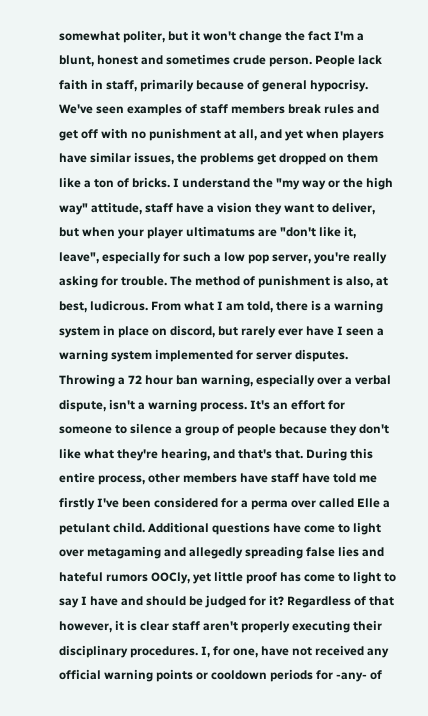somewhat politer, but it won't change the fact I'm a blunt, honest and sometimes crude person. People lack faith in staff, primarily because of general hypocrisy. We've seen examples of staff members break rules and get off with no punishment at all, and yet when players have similar issues, the problems get dropped on them like a ton of bricks. I understand the "my way or the high way" attitude, staff have a vision they want to deliver, but when your player ultimatums are "don't like it, leave", especially for such a low pop server, you're really asking for trouble. The method of punishment is also, at best, ludicrous. From what I am told, there is a warning system in place on discord, but rarely ever have I seen a warning system implemented for server disputes. Throwing a 72 hour ban warning, especially over a verbal dispute, isn't a warning process. It's an effort for someone to silence a group of people because they don't like what they're hearing, and that's that. During this entire process, other members have staff have told me firstly I've been considered for a perma over called Elle a petulant child. Additional questions have come to light over metagaming and allegedly spreading false lies and hateful rumors OOCly, yet little proof has come to light to say I have and should be judged for it? Regardless of that however, it is clear staff aren't properly executing their disciplinary procedures. I, for one, have not received any official warning points or cooldown periods for -any- of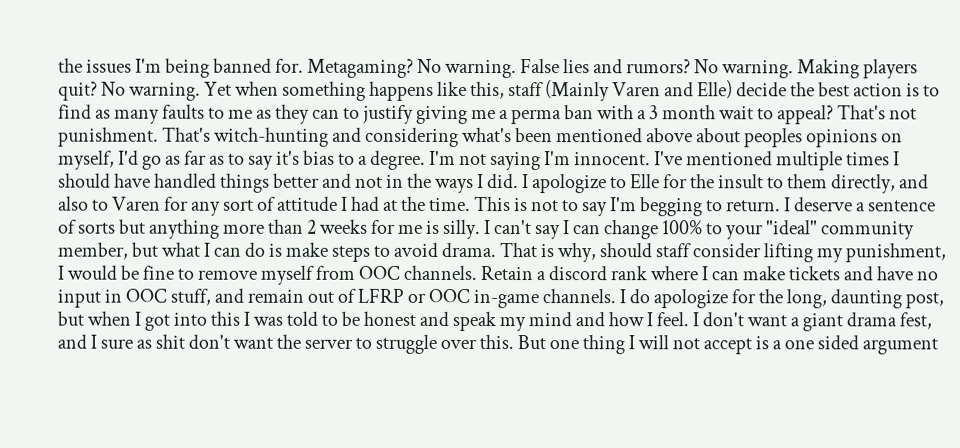the issues I'm being banned for. Metagaming? No warning. False lies and rumors? No warning. Making players quit? No warning. Yet when something happens like this, staff (Mainly Varen and Elle) decide the best action is to find as many faults to me as they can to justify giving me a perma ban with a 3 month wait to appeal? That's not punishment. That's witch-hunting and considering what's been mentioned above about peoples opinions on myself, I'd go as far as to say it's bias to a degree. I'm not saying I'm innocent. I've mentioned multiple times I should have handled things better and not in the ways I did. I apologize to Elle for the insult to them directly, and also to Varen for any sort of attitude I had at the time. This is not to say I'm begging to return. I deserve a sentence of sorts but anything more than 2 weeks for me is silly. I can't say I can change 100% to your "ideal" community member, but what I can do is make steps to avoid drama. That is why, should staff consider lifting my punishment, I would be fine to remove myself from OOC channels. Retain a discord rank where I can make tickets and have no input in OOC stuff, and remain out of LFRP or OOC in-game channels. I do apologize for the long, daunting post, but when I got into this I was told to be honest and speak my mind and how I feel. I don't want a giant drama fest, and I sure as shit don't want the server to struggle over this. But one thing I will not accept is a one sided argument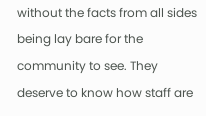without the facts from all sides being lay bare for the community to see. They deserve to know how staff are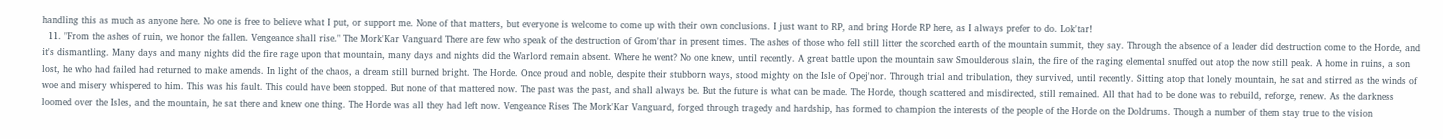handling this as much as anyone here. No one is free to believe what I put, or support me. None of that matters, but everyone is welcome to come up with their own conclusions. I just want to RP, and bring Horde RP here, as I always prefer to do. Lok'tar!
  11. "From the ashes of ruin, we honor the fallen. Vengeance shall rise." The Mork'Kar Vanguard There are few who speak of the destruction of Grom'thar in present times. The ashes of those who fell still litter the scorched earth of the mountain summit, they say. Through the absence of a leader did destruction come to the Horde, and it's dismantling. Many days and many nights did the fire rage upon that mountain, many days and nights did the Warlord remain absent. Where he went? No one knew, until recently. A great battle upon the mountain saw Smoulderous slain, the fire of the raging elemental snuffed out atop the now still peak. A home in ruins, a son lost, he who had failed had returned to make amends. In light of the chaos, a dream still burned bright. The Horde. Once proud and noble, despite their stubborn ways, stood mighty on the Isle of Opej'nor. Through trial and tribulation, they survived, until recently. Sitting atop that lonely mountain, he sat and stirred as the winds of woe and misery whispered to him. This was his fault. This could have been stopped. But none of that mattered now. The past was the past, and shall always be. But the future is what can be made. The Horde, though scattered and misdirected, still remained. All that had to be done was to rebuild, reforge, renew. As the darkness loomed over the Isles, and the mountain, he sat there and knew one thing. The Horde was all they had left now. Vengeance Rises The Mork'Kar Vanguard, forged through tragedy and hardship, has formed to champion the interests of the people of the Horde on the Doldrums. Though a number of them stay true to the vision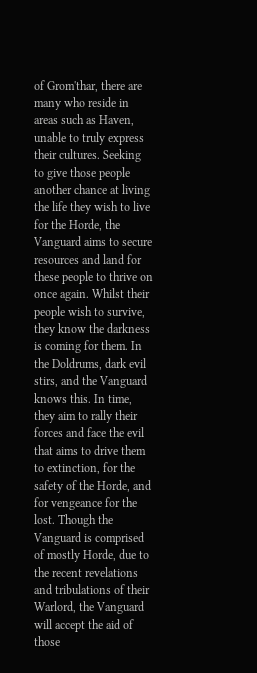of Grom'thar, there are many who reside in areas such as Haven, unable to truly express their cultures. Seeking to give those people another chance at living the life they wish to live for the Horde, the Vanguard aims to secure resources and land for these people to thrive on once again. Whilst their people wish to survive, they know the darkness is coming for them. In the Doldrums, dark evil stirs, and the Vanguard knows this. In time, they aim to rally their forces and face the evil that aims to drive them to extinction, for the safety of the Horde, and for vengeance for the lost. Though the Vanguard is comprised of mostly Horde, due to the recent revelations and tribulations of their Warlord, the Vanguard will accept the aid of those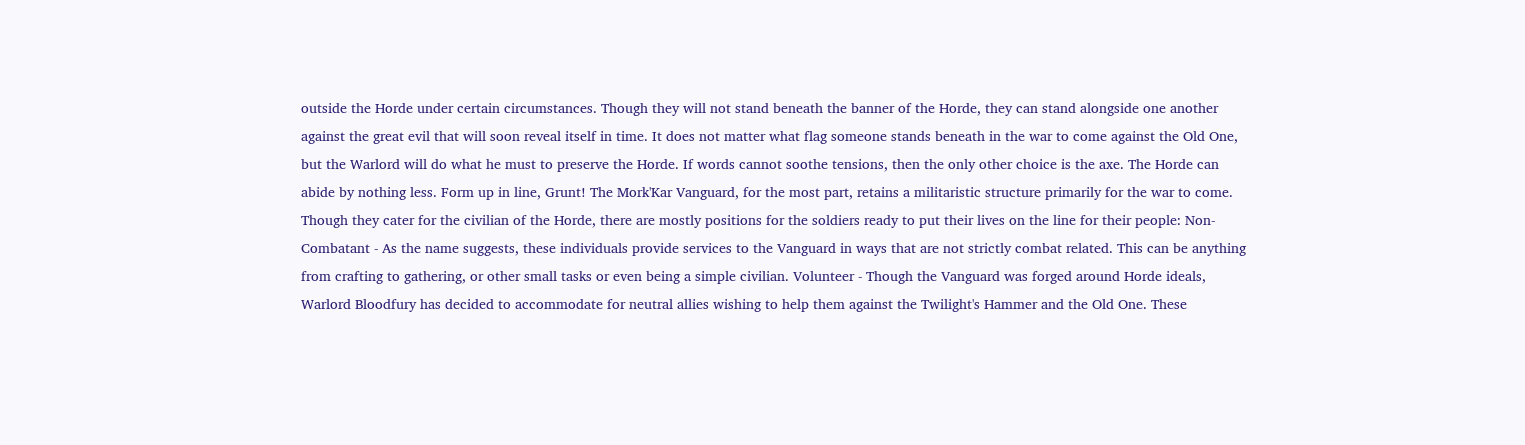outside the Horde under certain circumstances. Though they will not stand beneath the banner of the Horde, they can stand alongside one another against the great evil that will soon reveal itself in time. It does not matter what flag someone stands beneath in the war to come against the Old One, but the Warlord will do what he must to preserve the Horde. If words cannot soothe tensions, then the only other choice is the axe. The Horde can abide by nothing less. Form up in line, Grunt! The Mork'Kar Vanguard, for the most part, retains a militaristic structure primarily for the war to come. Though they cater for the civilian of the Horde, there are mostly positions for the soldiers ready to put their lives on the line for their people: Non-Combatant - As the name suggests, these individuals provide services to the Vanguard in ways that are not strictly combat related. This can be anything from crafting to gathering, or other small tasks or even being a simple civilian. Volunteer - Though the Vanguard was forged around Horde ideals, Warlord Bloodfury has decided to accommodate for neutral allies wishing to help them against the Twilight's Hammer and the Old One. These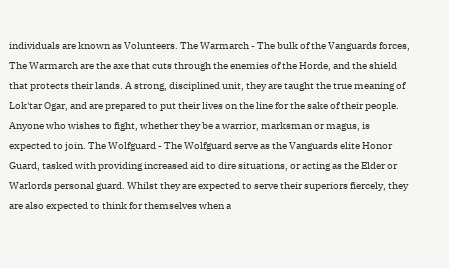individuals are known as Volunteers. The Warmarch - The bulk of the Vanguards forces, The Warmarch are the axe that cuts through the enemies of the Horde, and the shield that protects their lands. A strong, disciplined unit, they are taught the true meaning of Lok'tar Ogar, and are prepared to put their lives on the line for the sake of their people. Anyone who wishes to fight, whether they be a warrior, marksman or magus, is expected to join. The Wolfguard - The Wolfguard serve as the Vanguards elite Honor Guard, tasked with providing increased aid to dire situations, or acting as the Elder or Warlords personal guard. Whilst they are expected to serve their superiors fiercely, they are also expected to think for themselves when a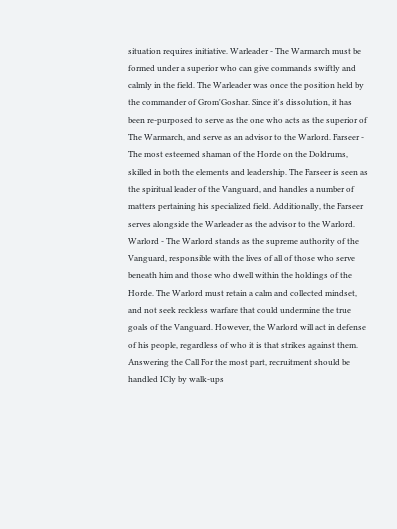situation requires initiative. Warleader - The Warmarch must be formed under a superior who can give commands swiftly and calmly in the field. The Warleader was once the position held by the commander of Grom'Goshar. Since it's dissolution, it has been re-purposed to serve as the one who acts as the superior of The Warmarch, and serve as an advisor to the Warlord. Farseer - The most esteemed shaman of the Horde on the Doldrums, skilled in both the elements and leadership. The Farseer is seen as the spiritual leader of the Vanguard, and handles a number of matters pertaining his specialized field. Additionally, the Farseer serves alongside the Warleader as the advisor to the Warlord. Warlord - The Warlord stands as the supreme authority of the Vanguard, responsible with the lives of all of those who serve beneath him and those who dwell within the holdings of the Horde. The Warlord must retain a calm and collected mindset, and not seek reckless warfare that could undermine the true goals of the Vanguard. However, the Warlord will act in defense of his people, regardless of who it is that strikes against them. Answering the Call For the most part, recruitment should be handled ICly by walk-ups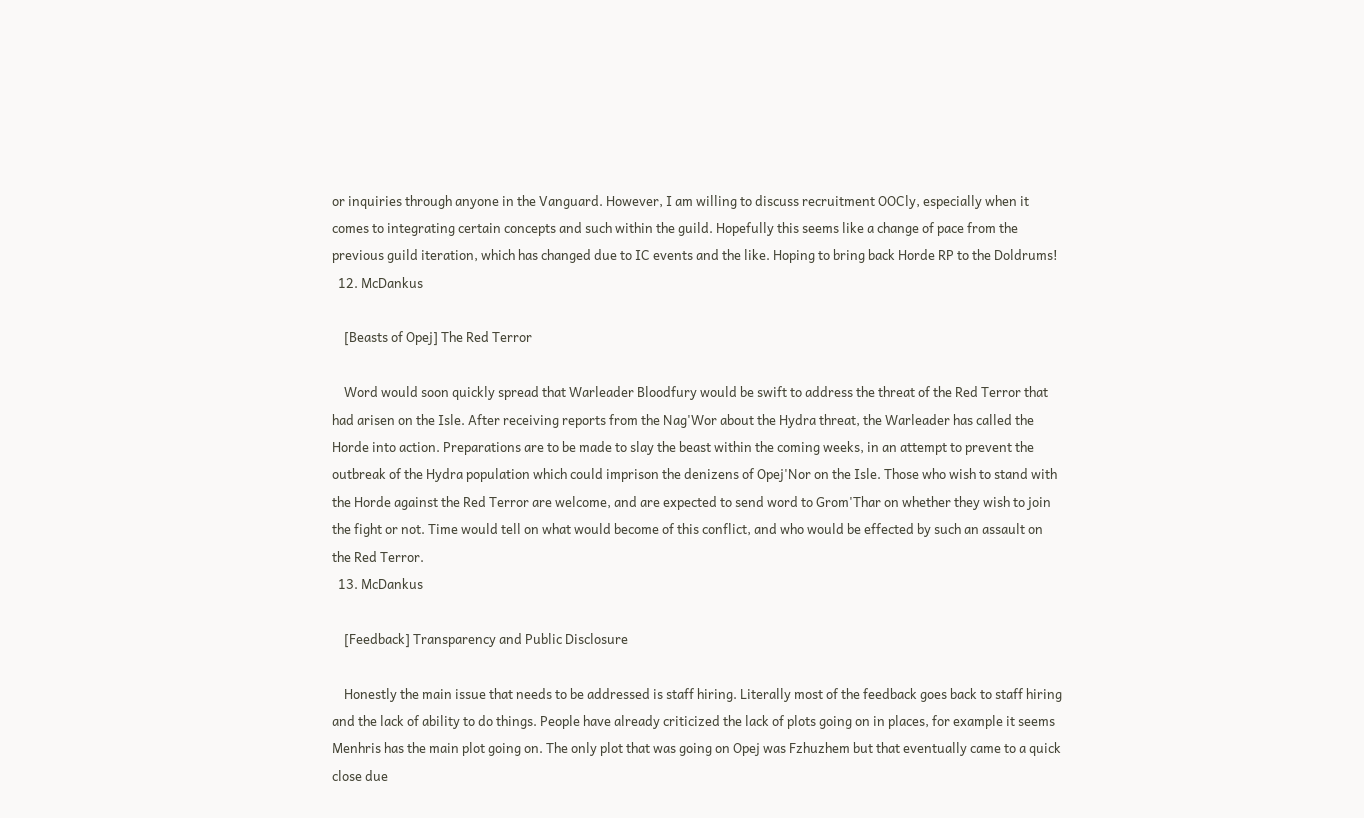or inquiries through anyone in the Vanguard. However, I am willing to discuss recruitment OOCly, especially when it comes to integrating certain concepts and such within the guild. Hopefully this seems like a change of pace from the previous guild iteration, which has changed due to IC events and the like. Hoping to bring back Horde RP to the Doldrums!
  12. McDankus

    [Beasts of Opej] The Red Terror

    Word would soon quickly spread that Warleader Bloodfury would be swift to address the threat of the Red Terror that had arisen on the Isle. After receiving reports from the Nag'Wor about the Hydra threat, the Warleader has called the Horde into action. Preparations are to be made to slay the beast within the coming weeks, in an attempt to prevent the outbreak of the Hydra population which could imprison the denizens of Opej'Nor on the Isle. Those who wish to stand with the Horde against the Red Terror are welcome, and are expected to send word to Grom'Thar on whether they wish to join the fight or not. Time would tell on what would become of this conflict, and who would be effected by such an assault on the Red Terror.
  13. McDankus

    [Feedback] Transparency and Public Disclosure

    Honestly the main issue that needs to be addressed is staff hiring. Literally most of the feedback goes back to staff hiring and the lack of ability to do things. People have already criticized the lack of plots going on in places, for example it seems Menhris has the main plot going on. The only plot that was going on Opej was Fzhuzhem but that eventually came to a quick close due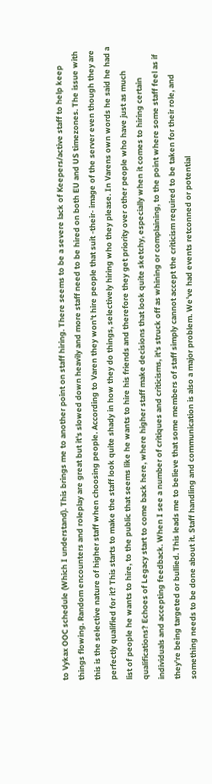to Vykax OOC schedule (Which I understand). This brings me to another point on staff hiring. There seems to be a severe lack of Keepers/active staff to help keep things flowing. Random encounters and roleplay are great but it's slowed down heavily and more staff need to be hired on both EU and US timezones. The issue with this is the selective nature of higher staff when choosing people. According to Varen they won't hire people that suit -their- image of the server even though they are perfectly qualified for it? This starts to make the staff look quite shady in how they do things, selectively hiring who they please. In Varens own words he said he had a list of people he wants to hire, to the public that seems like he wants to hire his friends and therefore they get priority over other people who have just as much qualifications? Echoes of Legacy start to come back here, where higher staff make decisions that look quite sketchy, especially when it comes to hiring certain individuals and accepting feedback. When I see a number of critiques and criticisms, it's struck off as whining or complaining, to the point where some staff feel as if they're being targeted or bullied. This leads me to believe that some members of staff simply cannot accept the criticism required to be taken for their role, and something needs to be done about it. Staff handling and communication is also a major problem. We've had events retconned or potential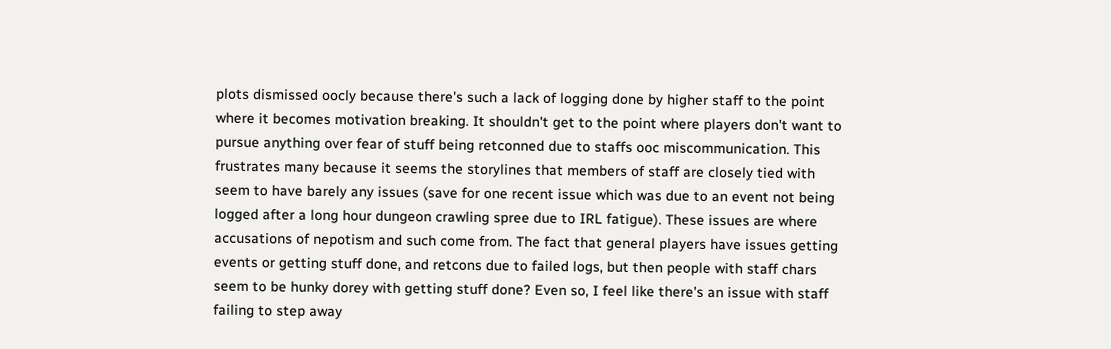plots dismissed oocly because there's such a lack of logging done by higher staff to the point where it becomes motivation breaking. It shouldn't get to the point where players don't want to pursue anything over fear of stuff being retconned due to staffs ooc miscommunication. This frustrates many because it seems the storylines that members of staff are closely tied with seem to have barely any issues (save for one recent issue which was due to an event not being logged after a long hour dungeon crawling spree due to IRL fatigue). These issues are where accusations of nepotism and such come from. The fact that general players have issues getting events or getting stuff done, and retcons due to failed logs, but then people with staff chars seem to be hunky dorey with getting stuff done? Even so, I feel like there's an issue with staff failing to step away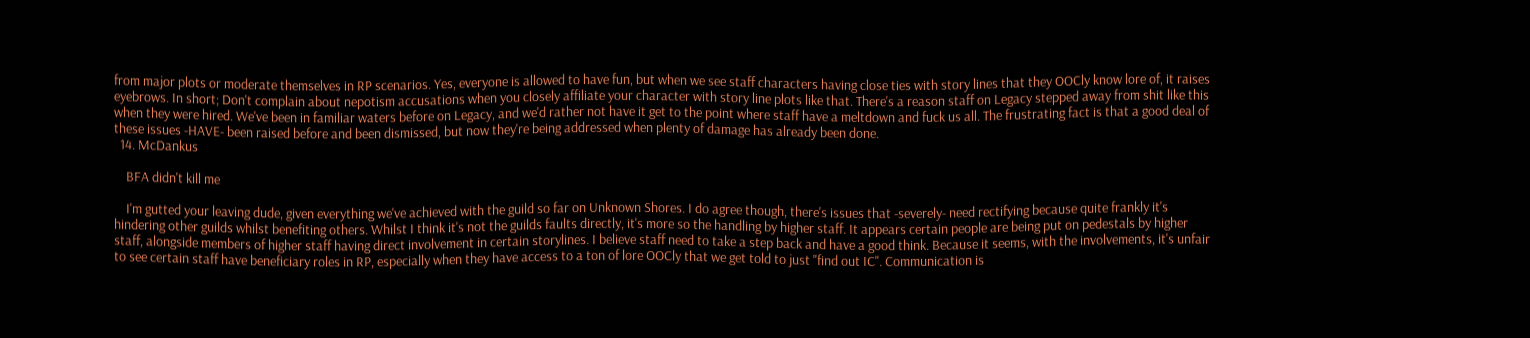from major plots or moderate themselves in RP scenarios. Yes, everyone is allowed to have fun, but when we see staff characters having close ties with story lines that they OOCly know lore of, it raises eyebrows. In short; Don't complain about nepotism accusations when you closely affiliate your character with story line plots like that. There's a reason staff on Legacy stepped away from shit like this when they were hired. We've been in familiar waters before on Legacy, and we'd rather not have it get to the point where staff have a meltdown and fuck us all. The frustrating fact is that a good deal of these issues -HAVE- been raised before and been dismissed, but now they're being addressed when plenty of damage has already been done.
  14. McDankus

    BFA didn't kill me

    I'm gutted your leaving dude, given everything we've achieved with the guild so far on Unknown Shores. I do agree though, there's issues that -severely- need rectifying because quite frankly it's hindering other guilds whilst benefiting others. Whilst I think it's not the guilds faults directly, it's more so the handling by higher staff. It appears certain people are being put on pedestals by higher staff, alongside members of higher staff having direct involvement in certain storylines. I believe staff need to take a step back and have a good think. Because it seems, with the involvements, it's unfair to see certain staff have beneficiary roles in RP, especially when they have access to a ton of lore OOCly that we get told to just "find out IC". Communication is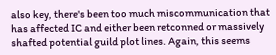also key, there's been too much miscommunication that has affected IC and either been retconned or massively shafted potential guild plot lines. Again, this seems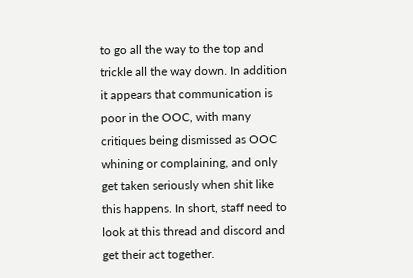to go all the way to the top and trickle all the way down. In addition it appears that communication is poor in the OOC, with many critiques being dismissed as OOC whining or complaining, and only get taken seriously when shit like this happens. In short, staff need to look at this thread and discord and get their act together.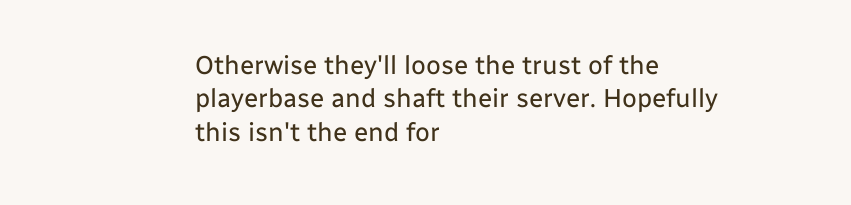Otherwise they'll loose the trust of the playerbase and shaft their server. Hopefully this isn't the end for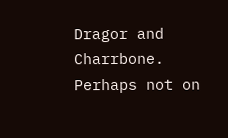Dragor and Charrbone. Perhaps not on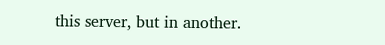this server, but in another.